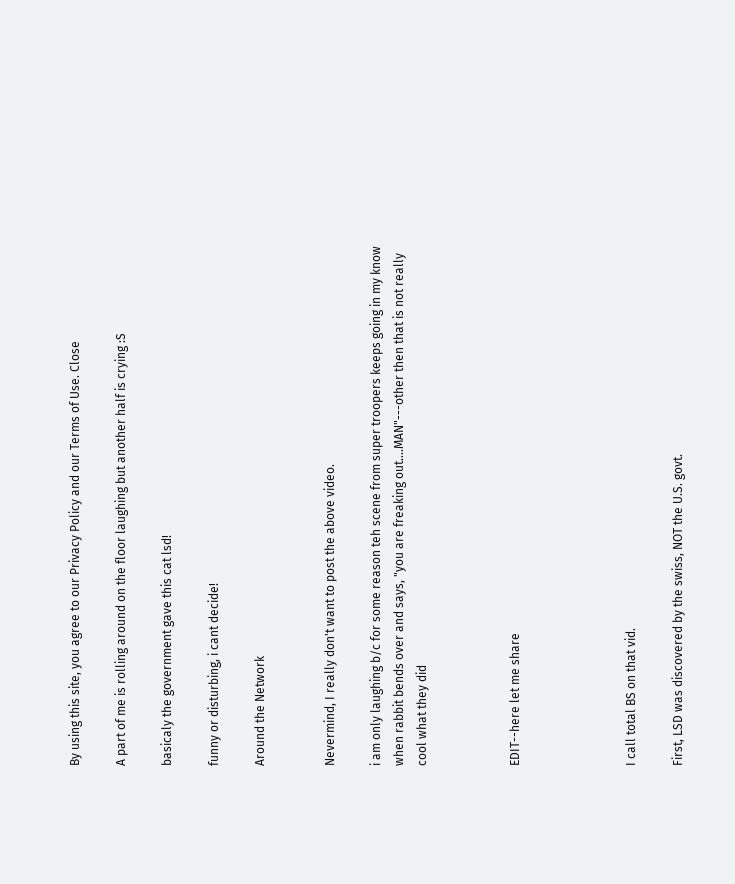By using this site, you agree to our Privacy Policy and our Terms of Use. Close

A part of me is rolling around on the floor laughing but another half is crying :S

basicaly the government gave this cat lsd!

funny or disturbing, i cant decide!

Around the Network


Nevermind, I really don't want to post the above video.

i am only laughing b/c for some reason teh scene from super troopers keeps going in my know when rabbit bends over and says, "you are freaking out....MAN"---other then that is not really cool what they did



EDIT--here let me share




I call total BS on that vid.

First, LSD was discovered by the swiss, NOT the U.S. govt.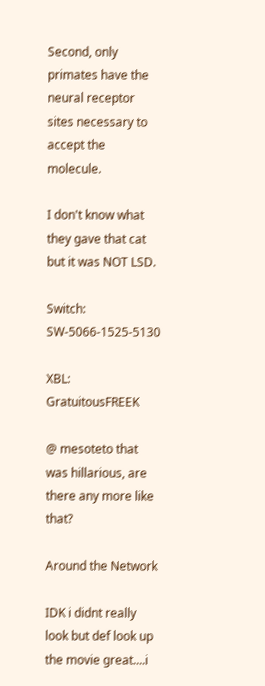Second, only primates have the neural receptor sites necessary to accept the molecule.

I don't know what they gave that cat but it was NOT LSD.

Switch: SW-5066-1525-5130

XBL: GratuitousFREEK

@ mesoteto that was hillarious, are there any more like that?

Around the Network

IDK i didnt really look but def look up the movie great....i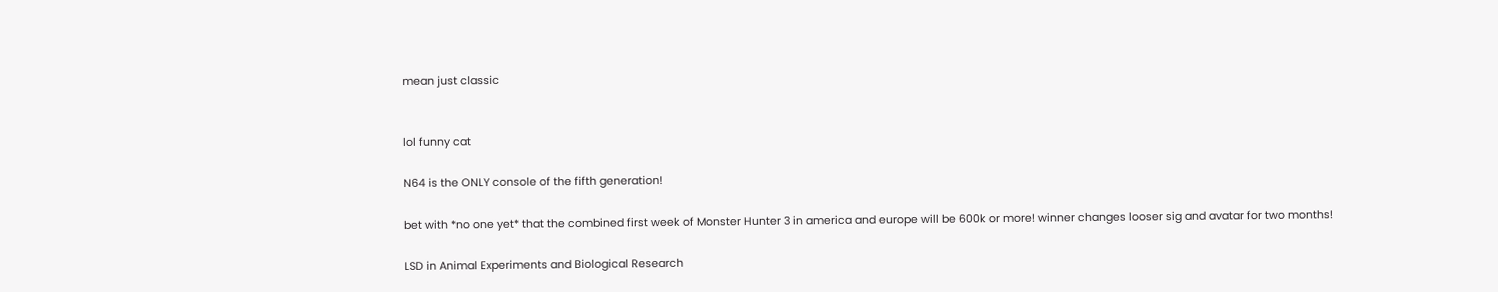mean just classic


lol funny cat

N64 is the ONLY console of the fifth generation!

bet with *no one yet* that the combined first week of Monster Hunter 3 in america and europe will be 600k or more! winner changes looser sig and avatar for two months!

LSD in Animal Experiments and Biological Research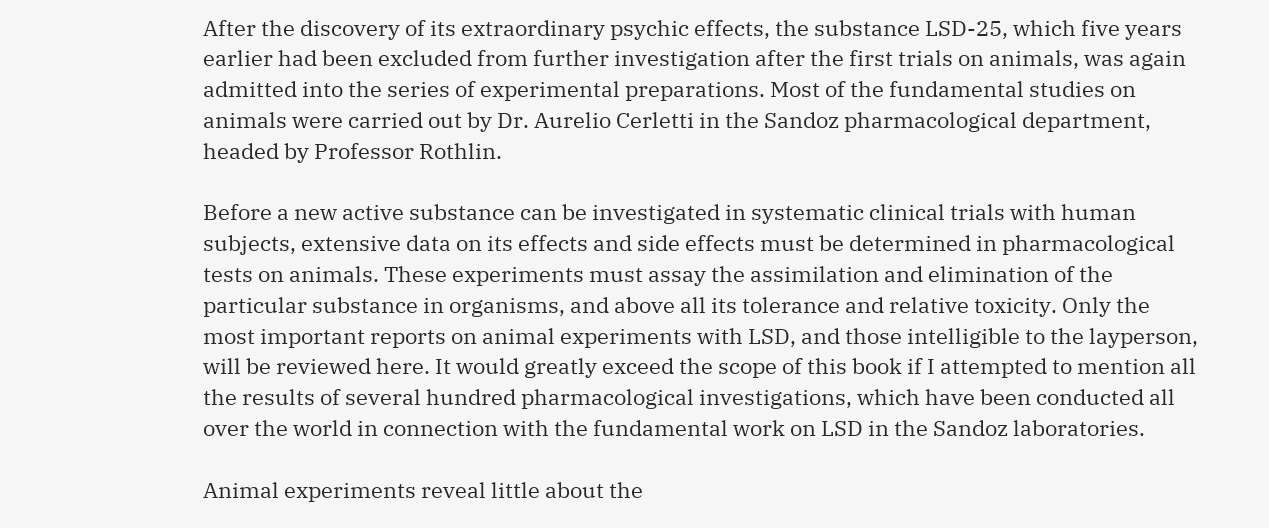After the discovery of its extraordinary psychic effects, the substance LSD-25, which five years earlier had been excluded from further investigation after the first trials on animals, was again admitted into the series of experimental preparations. Most of the fundamental studies on animals were carried out by Dr. Aurelio Cerletti in the Sandoz pharmacological department, headed by Professor Rothlin.

Before a new active substance can be investigated in systematic clinical trials with human subjects, extensive data on its effects and side effects must be determined in pharmacological tests on animals. These experiments must assay the assimilation and elimination of the particular substance in organisms, and above all its tolerance and relative toxicity. Only the most important reports on animal experiments with LSD, and those intelligible to the layperson, will be reviewed here. It would greatly exceed the scope of this book if I attempted to mention all the results of several hundred pharmacological investigations, which have been conducted all over the world in connection with the fundamental work on LSD in the Sandoz laboratories.

Animal experiments reveal little about the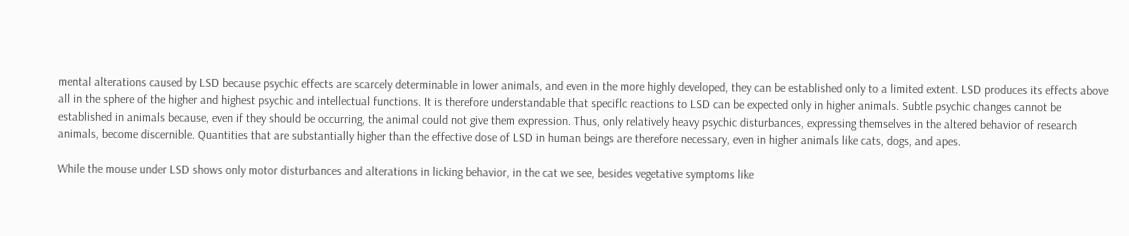mental alterations caused by LSD because psychic effects are scarcely determinable in lower animals, and even in the more highly developed, they can be established only to a limited extent. LSD produces its effects above all in the sphere of the higher and highest psychic and intellectual functions. It is therefore understandable that speciflc reactions to LSD can be expected only in higher animals. Subtle psychic changes cannot be established in animals because, even if they should be occurring, the animal could not give them expression. Thus, only relatively heavy psychic disturbances, expressing themselves in the altered behavior of research animals, become discernible. Quantities that are substantially higher than the effective dose of LSD in human beings are therefore necessary, even in higher animals like cats, dogs, and apes.

While the mouse under LSD shows only motor disturbances and alterations in licking behavior, in the cat we see, besides vegetative symptoms like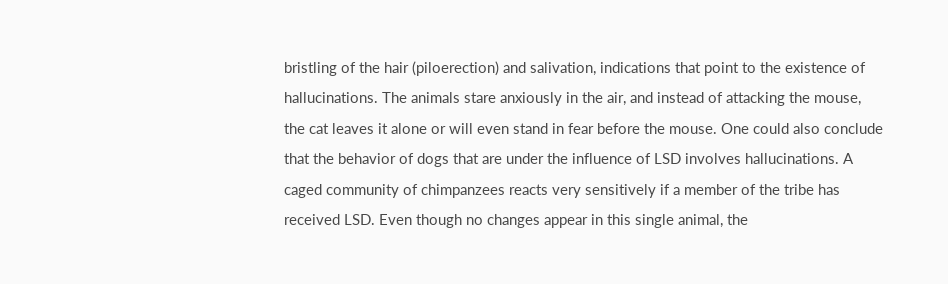bristling of the hair (piloerection) and salivation, indications that point to the existence of hallucinations. The animals stare anxiously in the air, and instead of attacking the mouse, the cat leaves it alone or will even stand in fear before the mouse. One could also conclude that the behavior of dogs that are under the influence of LSD involves hallucinations. A caged community of chimpanzees reacts very sensitively if a member of the tribe has received LSD. Even though no changes appear in this single animal, the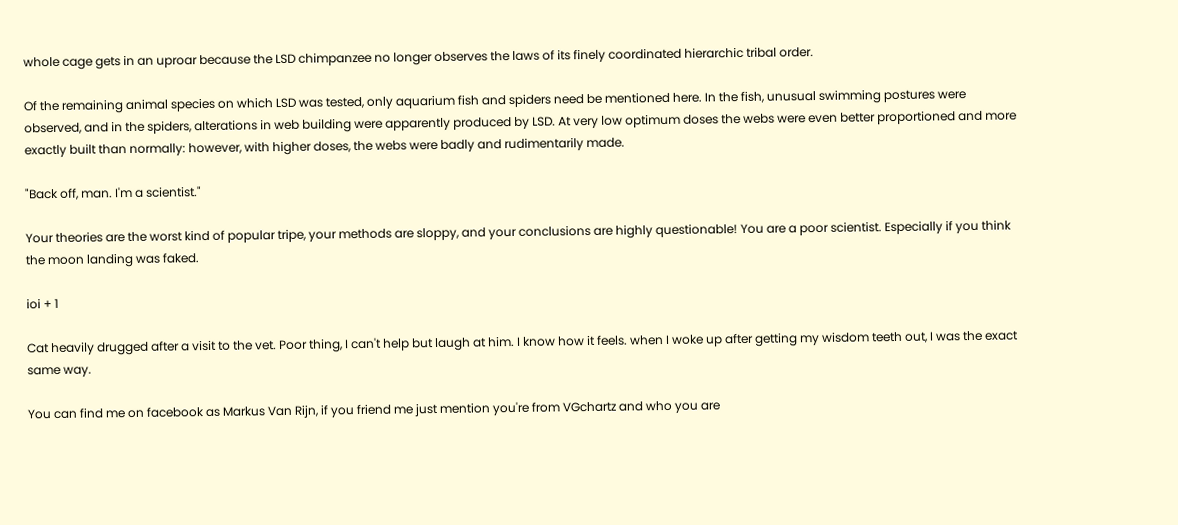whole cage gets in an uproar because the LSD chimpanzee no longer observes the laws of its finely coordinated hierarchic tribal order.

Of the remaining animal species on which LSD was tested, only aquarium fish and spiders need be mentioned here. In the fish, unusual swimming postures were observed, and in the spiders, alterations in web building were apparently produced by LSD. At very low optimum doses the webs were even better proportioned and more exactly built than normally: however, with higher doses, the webs were badly and rudimentarily made.

"Back off, man. I'm a scientist."

Your theories are the worst kind of popular tripe, your methods are sloppy, and your conclusions are highly questionable! You are a poor scientist. Especially if you think the moon landing was faked.

ioi + 1

Cat heavily drugged after a visit to the vet. Poor thing, I can't help but laugh at him. I know how it feels. when I woke up after getting my wisdom teeth out, I was the exact same way.

You can find me on facebook as Markus Van Rijn, if you friend me just mention you're from VGchartz and who you are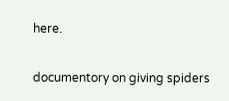here.

documentory on giving spiders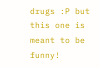drugs :P but this one is meant to be funny!